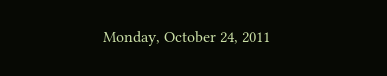Monday, October 24, 2011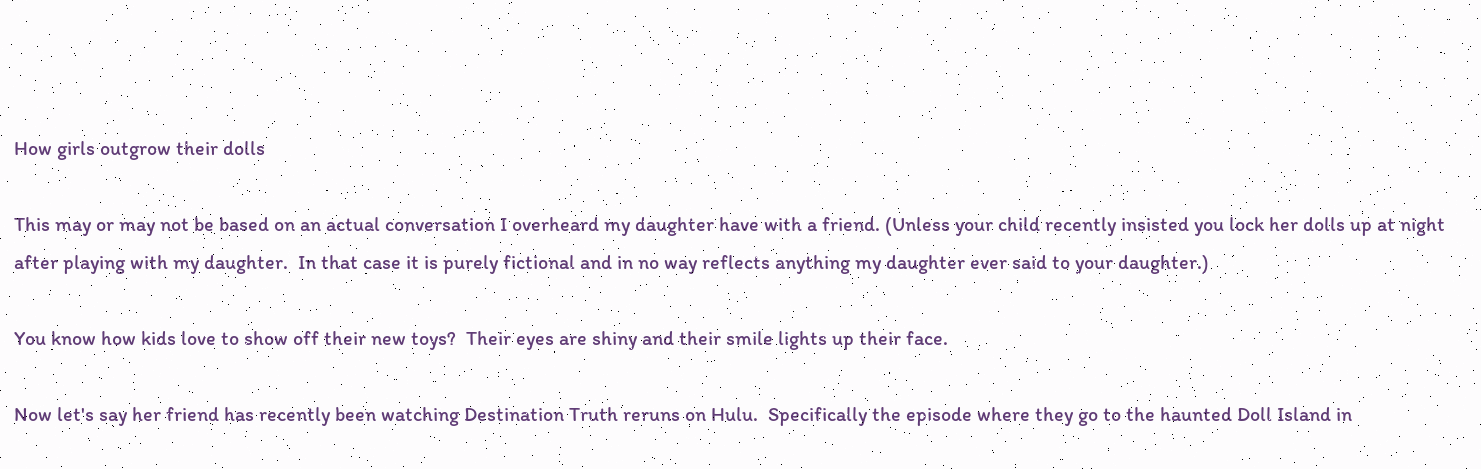How girls outgrow their dolls

This may or may not be based on an actual conversation I overheard my daughter have with a friend. (Unless your child recently insisted you lock her dolls up at night after playing with my daughter.  In that case it is purely fictional and in no way reflects anything my daughter ever said to your daughter.)

You know how kids love to show off their new toys?  Their eyes are shiny and their smile lights up their face.

Now let's say her friend has recently been watching Destination Truth reruns on Hulu.  Specifically the episode where they go to the haunted Doll Island in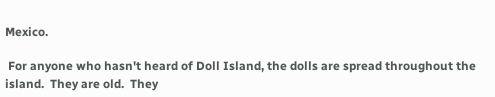Mexico.

 For anyone who hasn't heard of Doll Island, the dolls are spread throughout the island.  They are old.  They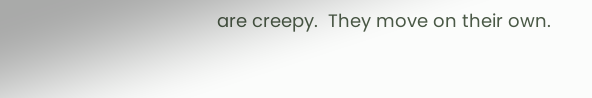are creepy.  They move on their own.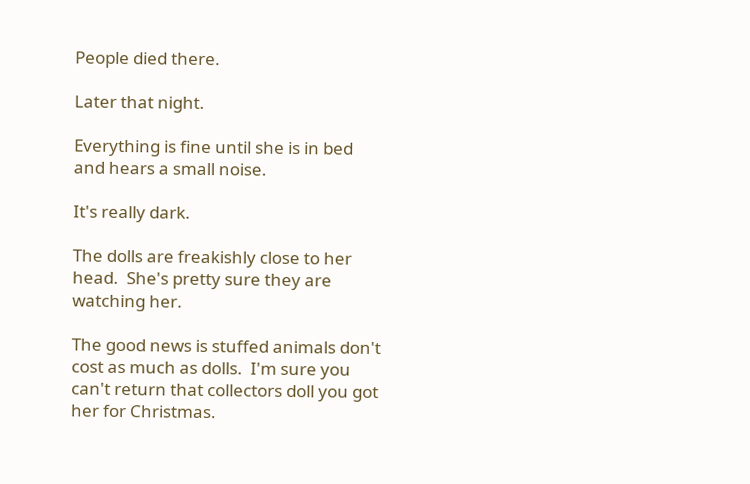People died there.

Later that night.

Everything is fine until she is in bed and hears a small noise.

It's really dark.

The dolls are freakishly close to her head.  She's pretty sure they are watching her.

The good news is stuffed animals don't cost as much as dolls.  I'm sure you can't return that collectors doll you got her for Christmas.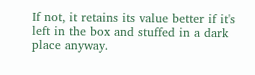If not, it retains its value better if it's left in the box and stuffed in a dark place anyway.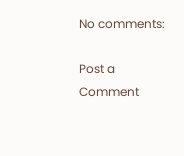No comments:

Post a Comment